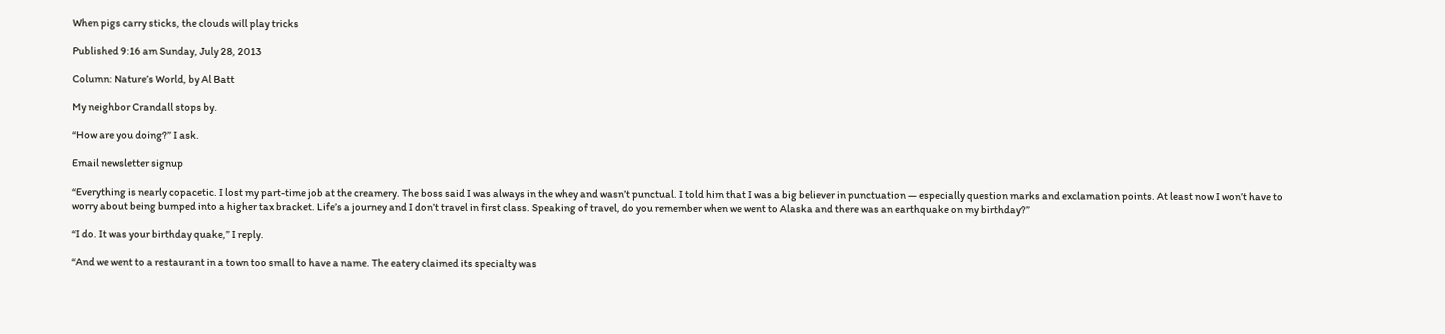When pigs carry sticks, the clouds will play tricks

Published 9:16 am Sunday, July 28, 2013

Column: Nature’s World, by Al Batt

My neighbor Crandall stops by.

“How are you doing?” I ask.

Email newsletter signup

“Everything is nearly copacetic. I lost my part-time job at the creamery. The boss said I was always in the whey and wasn’t punctual. I told him that I was a big believer in punctuation — especially question marks and exclamation points. At least now I won’t have to worry about being bumped into a higher tax bracket. Life’s a journey and I don’t travel in first class. Speaking of travel, do you remember when we went to Alaska and there was an earthquake on my birthday?”

“I do. It was your birthday quake,” I reply.

“And we went to a restaurant in a town too small to have a name. The eatery claimed its specialty was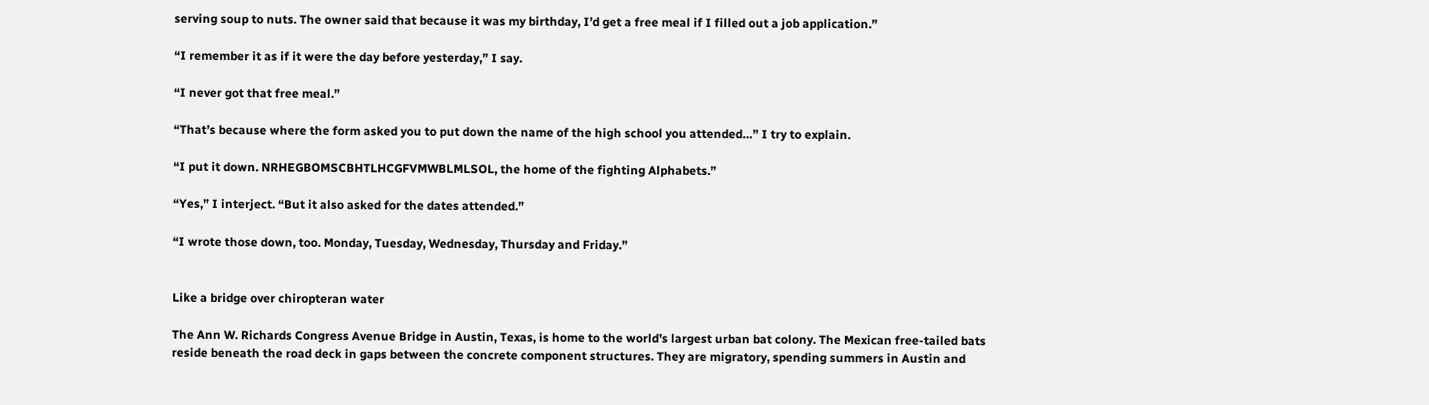serving soup to nuts. The owner said that because it was my birthday, I’d get a free meal if I filled out a job application.”

“I remember it as if it were the day before yesterday,” I say.

“I never got that free meal.”

“That’s because where the form asked you to put down the name of the high school you attended…” I try to explain.

“I put it down. NRHEGBOMSCBHTLHCGFVMWBLMLSOL, the home of the fighting Alphabets.”

“Yes,” I interject. “But it also asked for the dates attended.”

“I wrote those down, too. Monday, Tuesday, Wednesday, Thursday and Friday.”


Like a bridge over chiropteran water

The Ann W. Richards Congress Avenue Bridge in Austin, Texas, is home to the world’s largest urban bat colony. The Mexican free-tailed bats reside beneath the road deck in gaps between the concrete component structures. They are migratory, spending summers in Austin and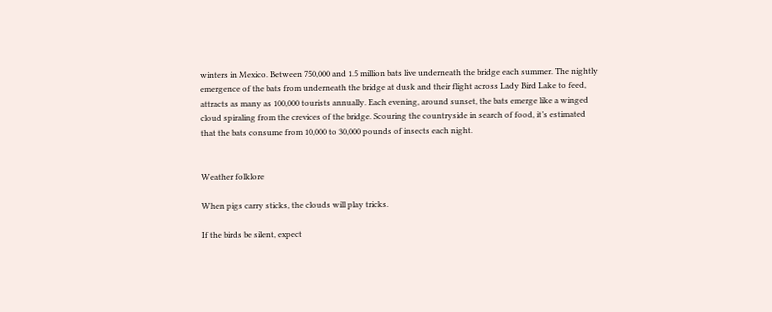winters in Mexico. Between 750,000 and 1.5 million bats live underneath the bridge each summer. The nightly emergence of the bats from underneath the bridge at dusk and their flight across Lady Bird Lake to feed, attracts as many as 100,000 tourists annually. Each evening, around sunset, the bats emerge like a winged cloud spiraling from the crevices of the bridge. Scouring the countryside in search of food, it’s estimated that the bats consume from 10,000 to 30,000 pounds of insects each night.


Weather folklore

When pigs carry sticks, the clouds will play tricks.

If the birds be silent, expect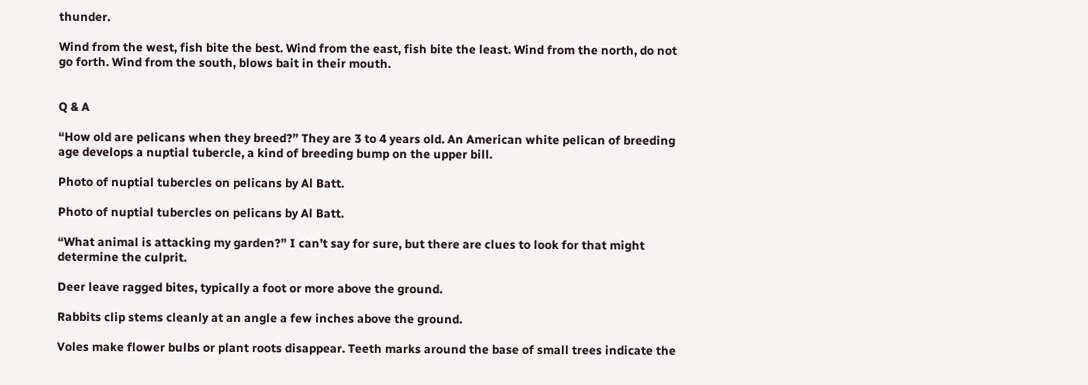thunder.

Wind from the west, fish bite the best. Wind from the east, fish bite the least. Wind from the north, do not go forth. Wind from the south, blows bait in their mouth.


Q & A

“How old are pelicans when they breed?” They are 3 to 4 years old. An American white pelican of breeding age develops a nuptial tubercle, a kind of breeding bump on the upper bill.

Photo of nuptial tubercles on pelicans by Al Batt.

Photo of nuptial tubercles on pelicans by Al Batt.

“What animal is attacking my garden?” I can’t say for sure, but there are clues to look for that might determine the culprit.

Deer leave ragged bites, typically a foot or more above the ground.

Rabbits clip stems cleanly at an angle a few inches above the ground.

Voles make flower bulbs or plant roots disappear. Teeth marks around the base of small trees indicate the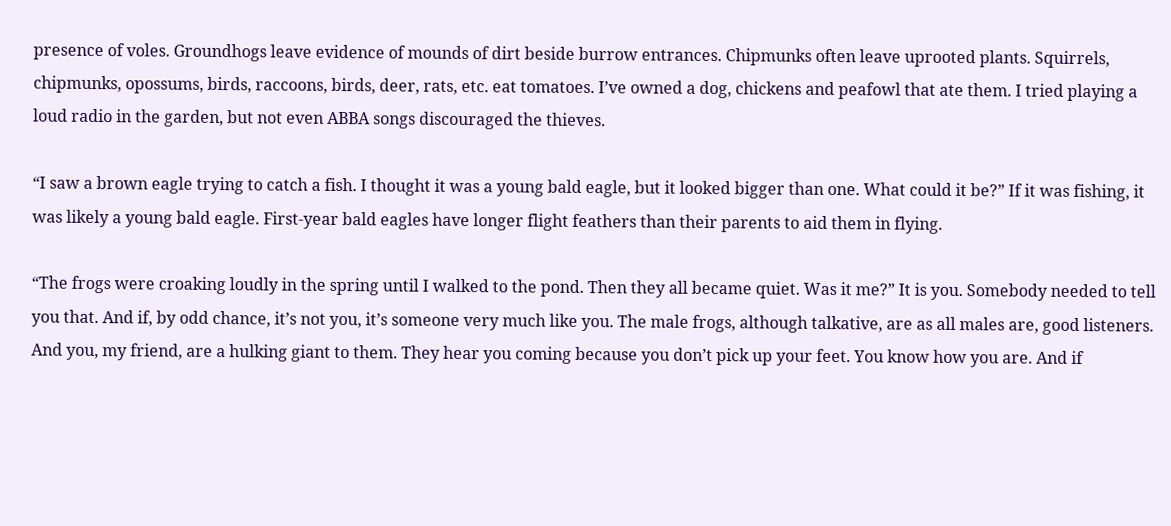presence of voles. Groundhogs leave evidence of mounds of dirt beside burrow entrances. Chipmunks often leave uprooted plants. Squirrels, chipmunks, opossums, birds, raccoons, birds, deer, rats, etc. eat tomatoes. I’ve owned a dog, chickens and peafowl that ate them. I tried playing a loud radio in the garden, but not even ABBA songs discouraged the thieves.

“I saw a brown eagle trying to catch a fish. I thought it was a young bald eagle, but it looked bigger than one. What could it be?” If it was fishing, it was likely a young bald eagle. First-year bald eagles have longer flight feathers than their parents to aid them in flying.

“The frogs were croaking loudly in the spring until I walked to the pond. Then they all became quiet. Was it me?” It is you. Somebody needed to tell you that. And if, by odd chance, it’s not you, it’s someone very much like you. The male frogs, although talkative, are as all males are, good listeners. And you, my friend, are a hulking giant to them. They hear you coming because you don’t pick up your feet. You know how you are. And if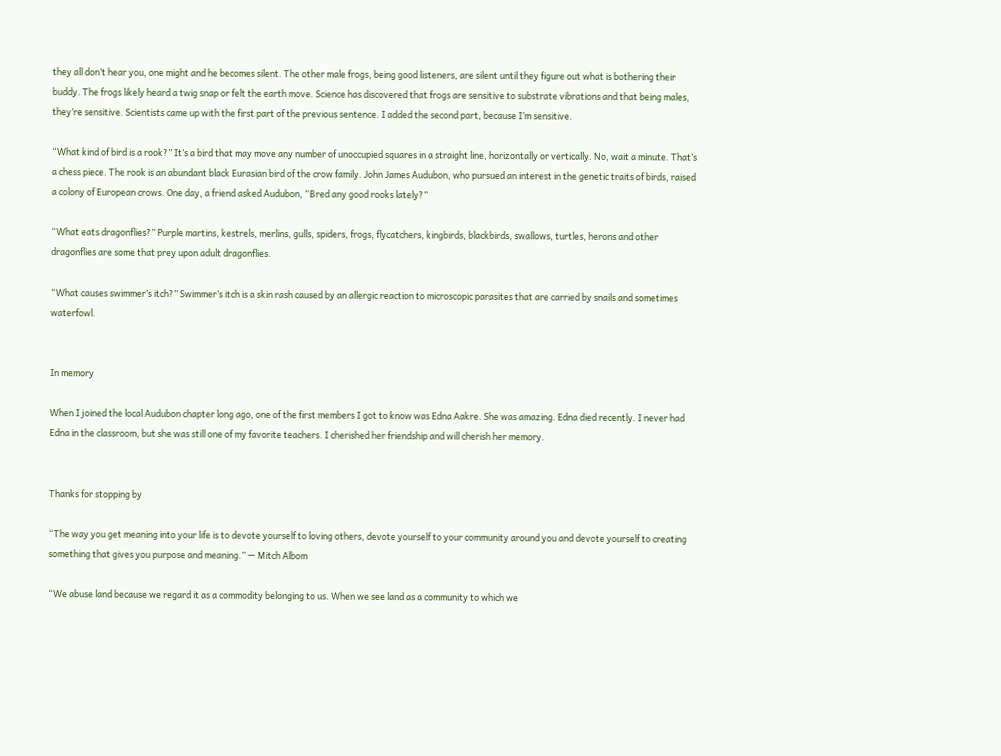they all don’t hear you, one might and he becomes silent. The other male frogs, being good listeners, are silent until they figure out what is bothering their buddy. The frogs likely heard a twig snap or felt the earth move. Science has discovered that frogs are sensitive to substrate vibrations and that being males, they’re sensitive. Scientists came up with the first part of the previous sentence. I added the second part, because I’m sensitive.

“What kind of bird is a rook?” It’s a bird that may move any number of unoccupied squares in a straight line, horizontally or vertically. No, wait a minute. That’s a chess piece. The rook is an abundant black Eurasian bird of the crow family. John James Audubon, who pursued an interest in the genetic traits of birds, raised a colony of European crows. One day, a friend asked Audubon, “Bred any good rooks lately?”

“What eats dragonflies?” Purple martins, kestrels, merlins, gulls, spiders, frogs, flycatchers, kingbirds, blackbirds, swallows, turtles, herons and other dragonflies are some that prey upon adult dragonflies.

“What causes swimmer’s itch?” Swimmer’s itch is a skin rash caused by an allergic reaction to microscopic parasites that are carried by snails and sometimes waterfowl.


In memory

When I joined the local Audubon chapter long ago, one of the first members I got to know was Edna Aakre. She was amazing. Edna died recently. I never had Edna in the classroom, but she was still one of my favorite teachers. I cherished her friendship and will cherish her memory.


Thanks for stopping by

“The way you get meaning into your life is to devote yourself to loving others, devote yourself to your community around you and devote yourself to creating something that gives you purpose and meaning.” — Mitch Albom

“We abuse land because we regard it as a commodity belonging to us. When we see land as a community to which we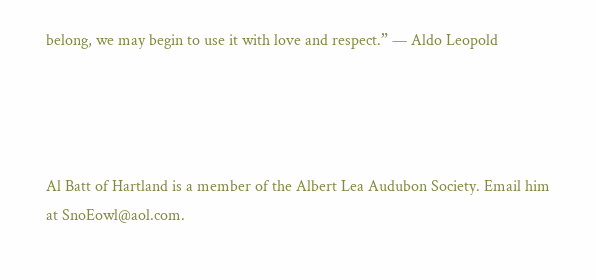belong, we may begin to use it with love and respect.” — Aldo Leopold




Al Batt of Hartland is a member of the Albert Lea Audubon Society. Email him at SnoEowl@aol.com.